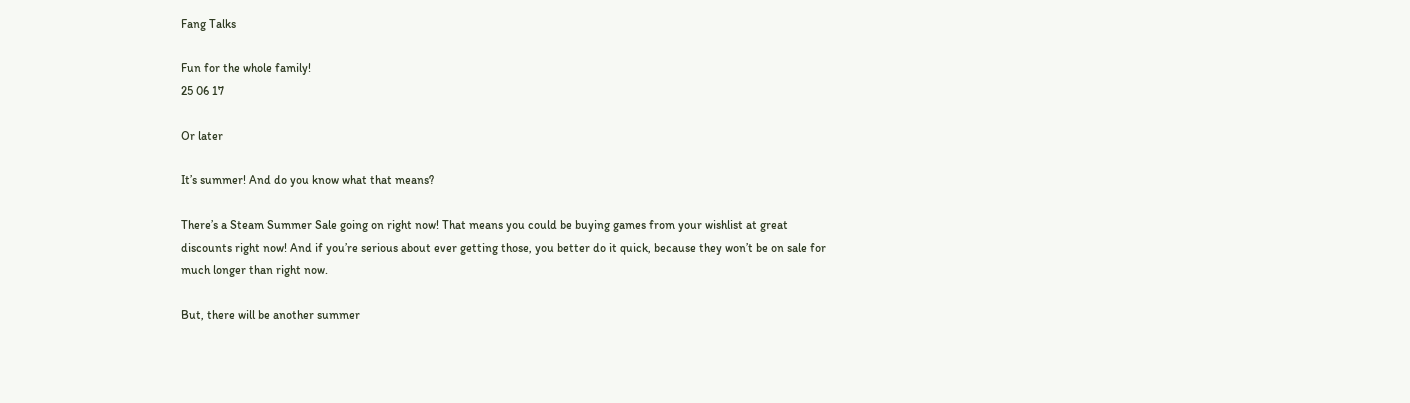Fang Talks

Fun for the whole family!
25 06 17

Or later

It’s summer! And do you know what that means?

There’s a Steam Summer Sale going on right now! That means you could be buying games from your wishlist at great discounts right now! And if you’re serious about ever getting those, you better do it quick, because they won’t be on sale for much longer than right now.

But, there will be another summer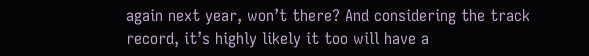again next year, won’t there? And considering the track record, it’s highly likely it too will have a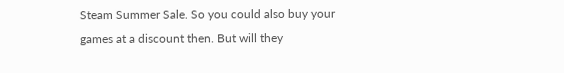Steam Summer Sale. So you could also buy your games at a discount then. But will they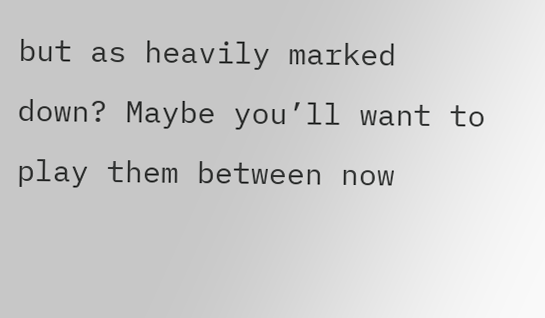but as heavily marked down? Maybe you’ll want to play them between now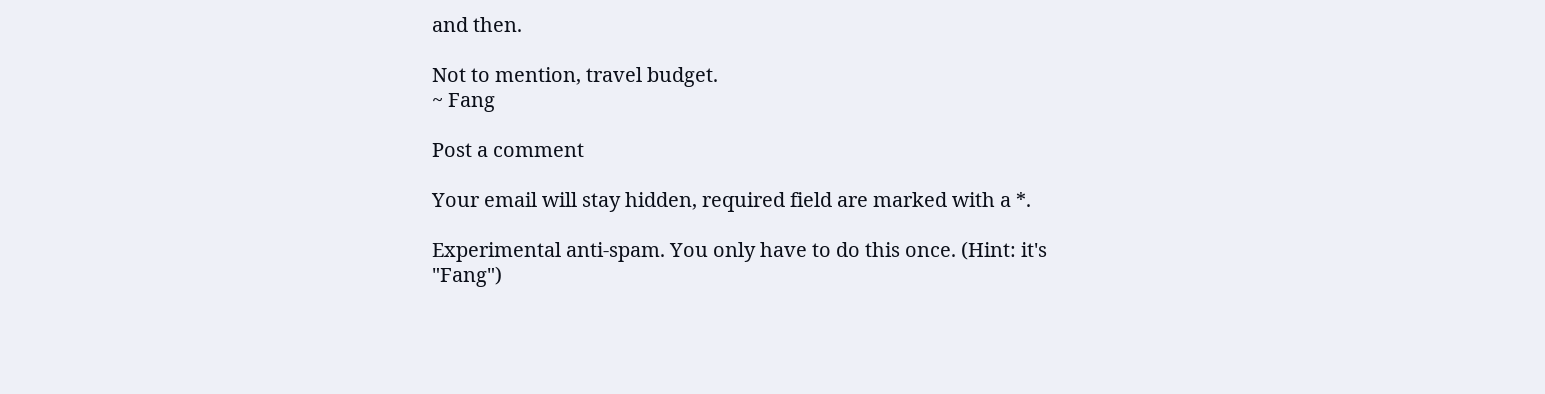and then.

Not to mention, travel budget.
~ Fang

Post a comment

Your email will stay hidden, required field are marked with a *.

Experimental anti-spam. You only have to do this once. (Hint: it's "Fang")